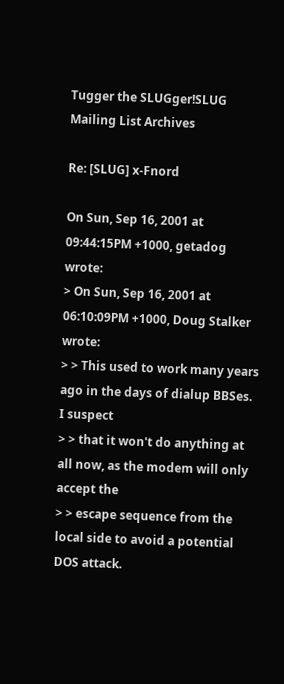Tugger the SLUGger!SLUG Mailing List Archives

Re: [SLUG] x-Fnord

On Sun, Sep 16, 2001 at 09:44:15PM +1000, getadog wrote:
> On Sun, Sep 16, 2001 at 06:10:09PM +1000, Doug Stalker wrote:
> > This used to work many years ago in the days of dialup BBSes.  I suspect
> > that it won't do anything at all now, as the modem will only accept the
> > escape sequence from the local side to avoid a potential DOS attack.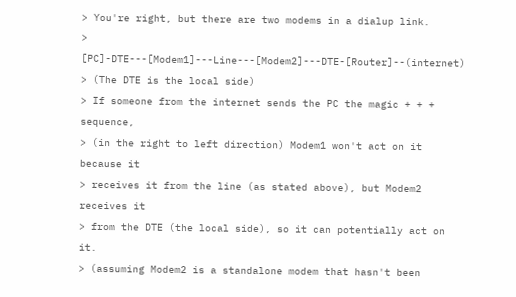> You're right, but there are two modems in a dialup link.
> [PC]-DTE---[Modem1]---Line---[Modem2]---DTE-[Router]--(internet)
> (The DTE is the local side)
> If someone from the internet sends the PC the magic + + + sequence,
> (in the right to left direction) Modem1 won't act on it because it
> receives it from the line (as stated above), but Modem2 receives it
> from the DTE (the local side), so it can potentially act on it.
> (assuming Modem2 is a standalone modem that hasn't been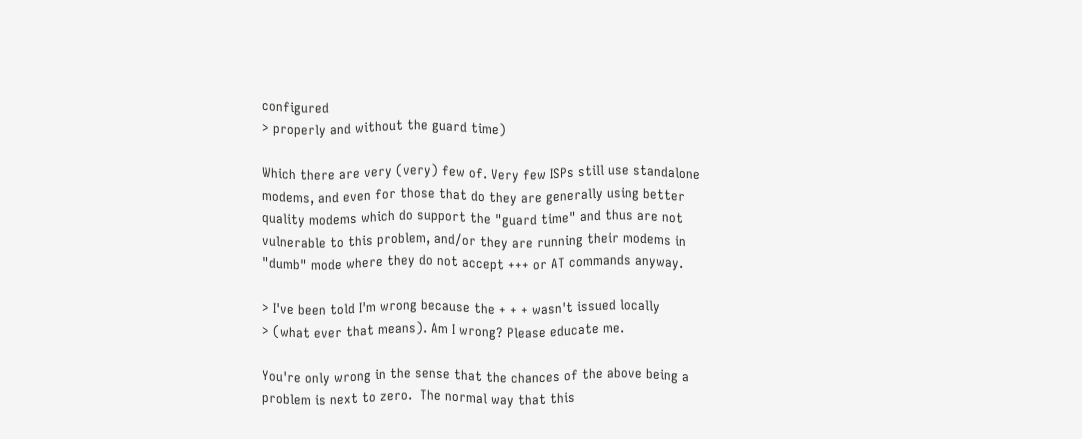configured
> properly and without the guard time)

Which there are very (very) few of. Very few ISPs still use standalone
modems, and even for those that do they are generally using better
quality modems which do support the "guard time" and thus are not
vulnerable to this problem, and/or they are running their modems in
"dumb" mode where they do not accept +++ or AT commands anyway.

> I've been told I'm wrong because the + + + wasn't issued locally
> (what ever that means). Am I wrong? Please educate me.

You're only wrong in the sense that the chances of the above being a
problem is next to zero.  The normal way that this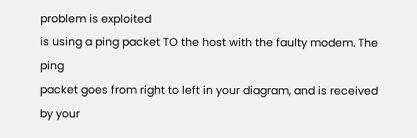problem is exploited
is using a ping packet TO the host with the faulty modem. The ping
packet goes from right to left in your diagram, and is received by your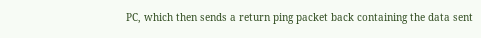PC, which then sends a return ping packet back containing the data sent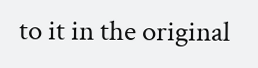to it in the original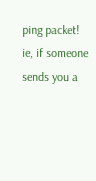ping packet!  ie, if someone sends you a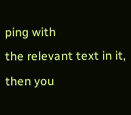ping with
the relevant text in it, then you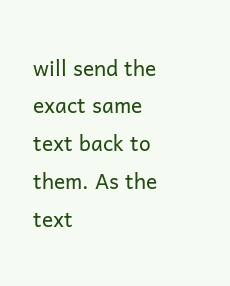will send the exact same text back to
them. As the text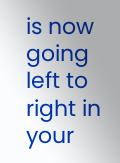is now going left to right in your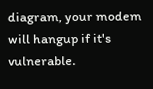diagram, your modem
will hangup if it's vulnerable.